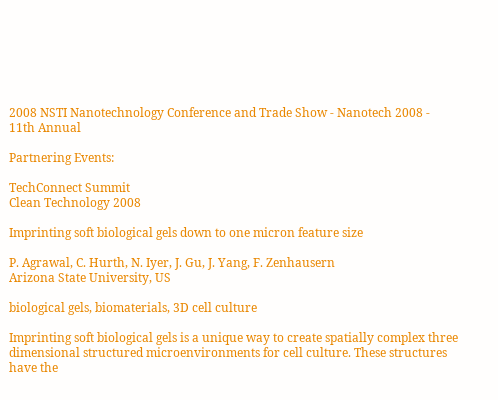2008 NSTI Nanotechnology Conference and Trade Show - Nanotech 2008 - 11th Annual

Partnering Events:

TechConnect Summit
Clean Technology 2008

Imprinting soft biological gels down to one micron feature size

P. Agrawal, C. Hurth, N. Iyer, J. Gu, J. Yang, F. Zenhausern
Arizona State University, US

biological gels, biomaterials, 3D cell culture

Imprinting soft biological gels is a unique way to create spatially complex three dimensional structured microenvironments for cell culture. These structures have the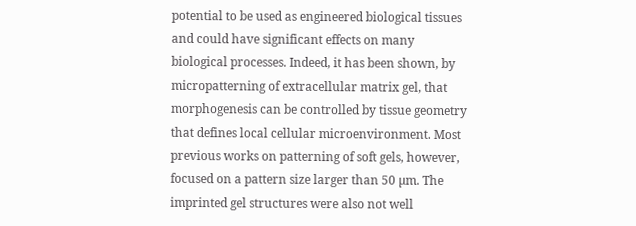potential to be used as engineered biological tissues and could have significant effects on many biological processes. Indeed, it has been shown, by micropatterning of extracellular matrix gel, that morphogenesis can be controlled by tissue geometry that defines local cellular microenvironment. Most previous works on patterning of soft gels, however, focused on a pattern size larger than 50 µm. The imprinted gel structures were also not well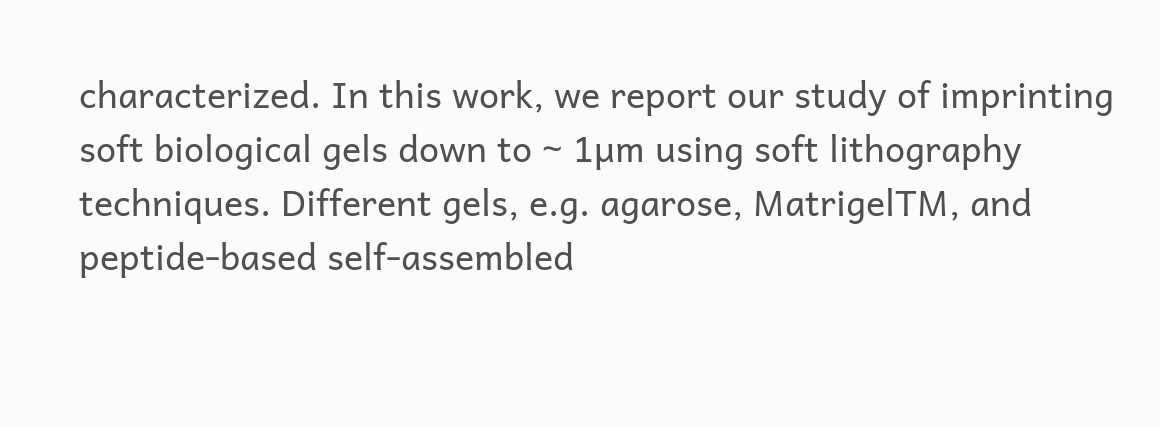characterized. In this work, we report our study of imprinting soft biological gels down to ~ 1µm using soft lithography techniques. Different gels, e.g. agarose, MatrigelTM, and peptide-based self-assembled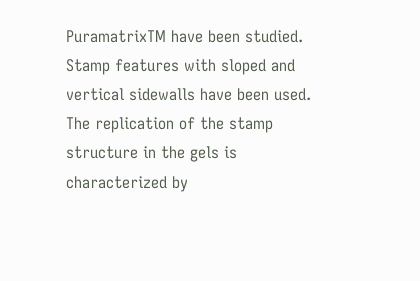PuramatrixTM have been studied. Stamp features with sloped and vertical sidewalls have been used. The replication of the stamp structure in the gels is characterized by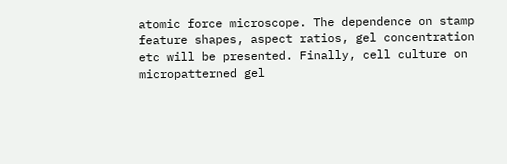atomic force microscope. The dependence on stamp feature shapes, aspect ratios, gel concentration etc will be presented. Finally, cell culture on micropatterned gel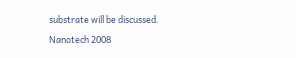substrate will be discussed.

Nanotech 2008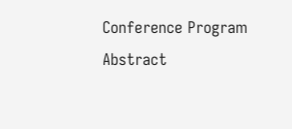Conference Program Abstract